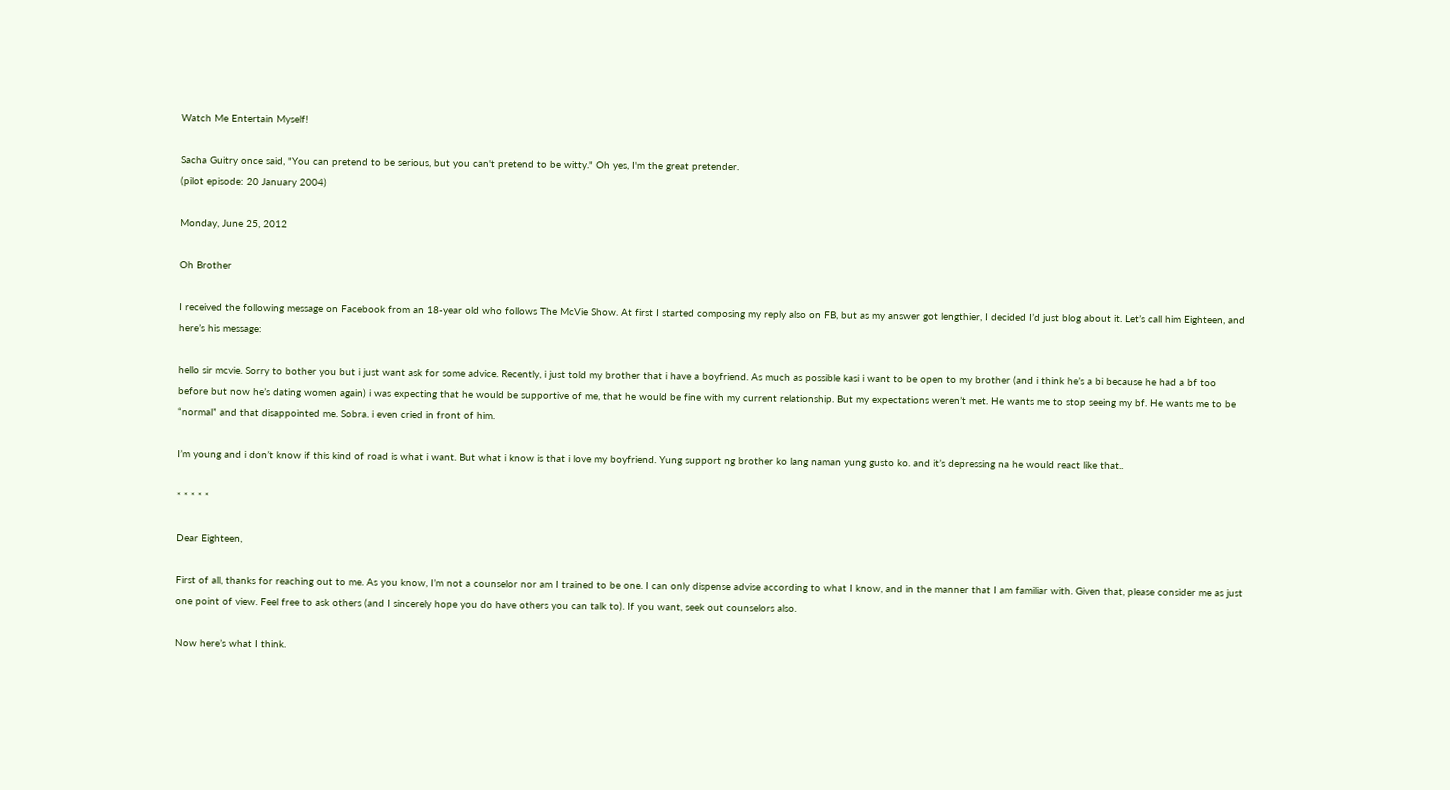Watch Me Entertain Myself!

Sacha Guitry once said, "You can pretend to be serious, but you can't pretend to be witty." Oh yes, I'm the great pretender.
(pilot episode: 20 January 2004)

Monday, June 25, 2012

Oh Brother

I received the following message on Facebook from an 18-year old who follows The McVie Show. At first I started composing my reply also on FB, but as my answer got lengthier, I decided I’d just blog about it. Let’s call him Eighteen, and here’s his message:

hello sir mcvie. Sorry to bother you but i just want ask for some advice. Recently, i just told my brother that i have a boyfriend. As much as possible kasi i want to be open to my brother (and i think he’s a bi because he had a bf too before but now he’s dating women again) i was expecting that he would be supportive of me, that he would be fine with my current relationship. But my expectations weren’t met. He wants me to stop seeing my bf. He wants me to be “normal” and that disappointed me. Sobra. i even cried in front of him.

I’m young and i don’t know if this kind of road is what i want. But what i know is that i love my boyfriend. Yung support ng brother ko lang naman yung gusto ko. and it’s depressing na he would react like that..

* * * * *

Dear Eighteen,

First of all, thanks for reaching out to me. As you know, I’m not a counselor nor am I trained to be one. I can only dispense advise according to what I know, and in the manner that I am familiar with. Given that, please consider me as just one point of view. Feel free to ask others (and I sincerely hope you do have others you can talk to). If you want, seek out counselors also.

Now here’s what I think.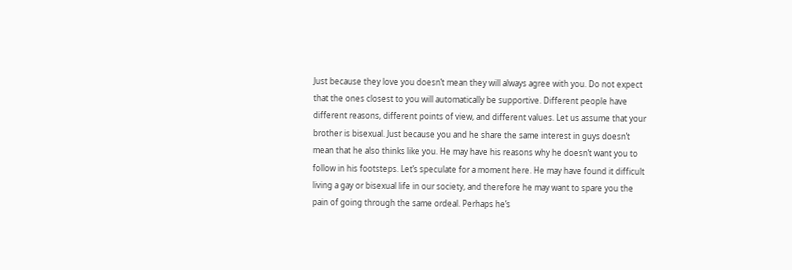Just because they love you doesn’t mean they will always agree with you. Do not expect that the ones closest to you will automatically be supportive. Different people have different reasons, different points of view, and different values. Let us assume that your brother is bisexual. Just because you and he share the same interest in guys doesn’t mean that he also thinks like you. He may have his reasons why he doesn’t want you to follow in his footsteps. Let’s speculate for a moment here. He may have found it difficult living a gay or bisexual life in our society, and therefore he may want to spare you the pain of going through the same ordeal. Perhaps he’s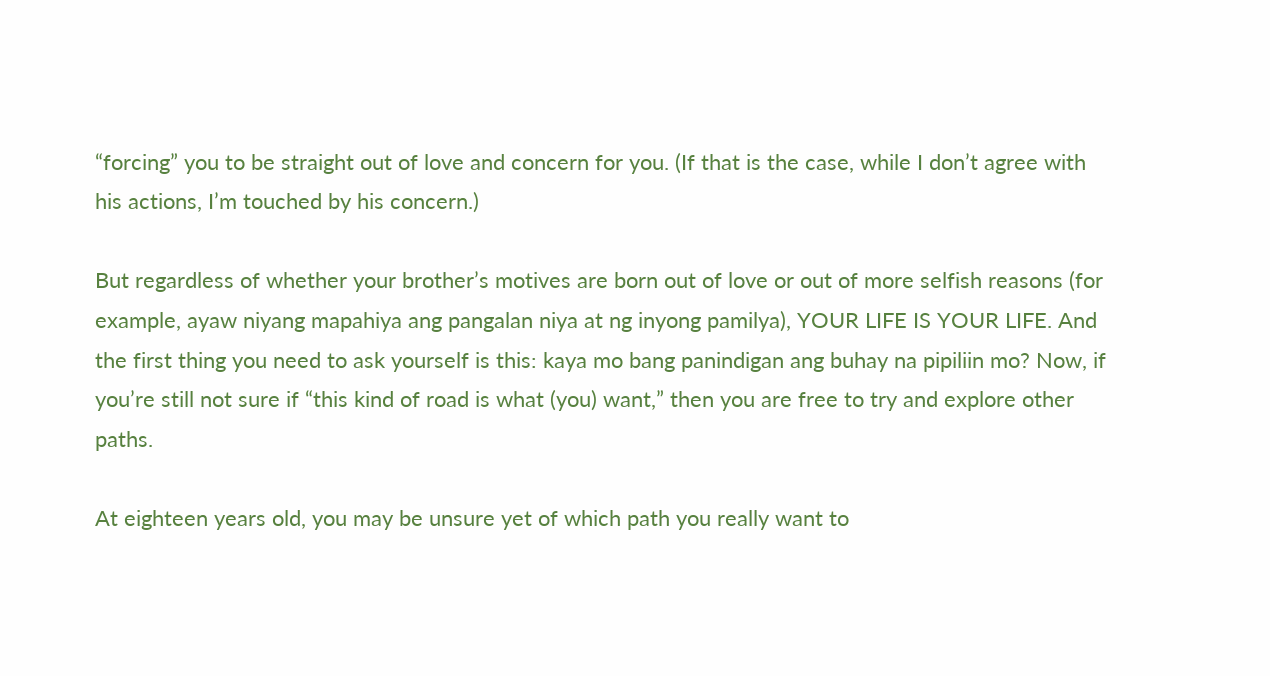“forcing” you to be straight out of love and concern for you. (If that is the case, while I don’t agree with his actions, I’m touched by his concern.)

But regardless of whether your brother’s motives are born out of love or out of more selfish reasons (for example, ayaw niyang mapahiya ang pangalan niya at ng inyong pamilya), YOUR LIFE IS YOUR LIFE. And the first thing you need to ask yourself is this: kaya mo bang panindigan ang buhay na pipiliin mo? Now, if you’re still not sure if “this kind of road is what (you) want,” then you are free to try and explore other paths.

At eighteen years old, you may be unsure yet of which path you really want to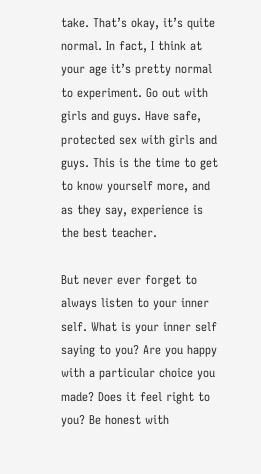take. That’s okay, it’s quite normal. In fact, I think at your age it’s pretty normal to experiment. Go out with girls and guys. Have safe, protected sex with girls and guys. This is the time to get to know yourself more, and as they say, experience is the best teacher.

But never ever forget to always listen to your inner self. What is your inner self saying to you? Are you happy with a particular choice you made? Does it feel right to you? Be honest with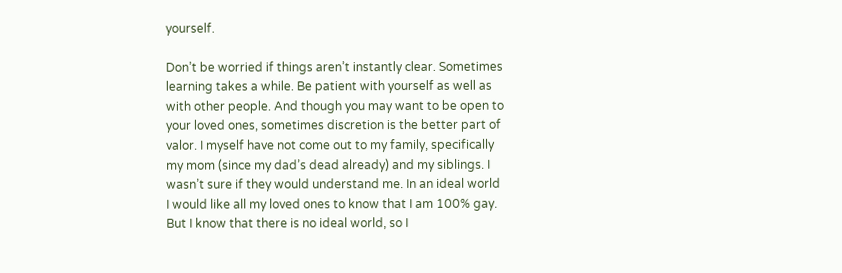yourself.

Don’t be worried if things aren’t instantly clear. Sometimes learning takes a while. Be patient with yourself as well as with other people. And though you may want to be open to your loved ones, sometimes discretion is the better part of valor. I myself have not come out to my family, specifically my mom (since my dad’s dead already) and my siblings. I wasn’t sure if they would understand me. In an ideal world I would like all my loved ones to know that I am 100% gay. But I know that there is no ideal world, so I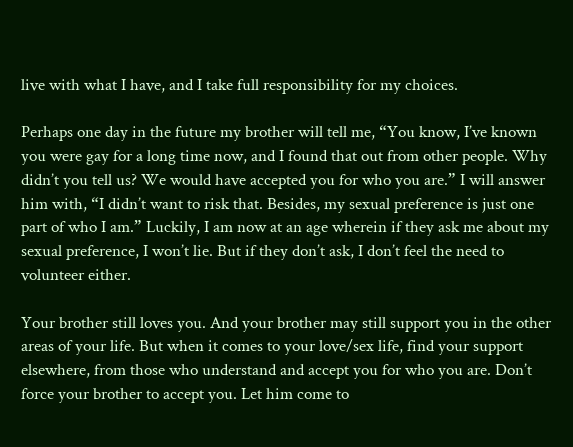live with what I have, and I take full responsibility for my choices.

Perhaps one day in the future my brother will tell me, “You know, I’ve known you were gay for a long time now, and I found that out from other people. Why didn’t you tell us? We would have accepted you for who you are.” I will answer him with, “I didn’t want to risk that. Besides, my sexual preference is just one part of who I am.” Luckily, I am now at an age wherein if they ask me about my sexual preference, I won’t lie. But if they don’t ask, I don’t feel the need to volunteer either.

Your brother still loves you. And your brother may still support you in the other areas of your life. But when it comes to your love/sex life, find your support elsewhere, from those who understand and accept you for who you are. Don’t force your brother to accept you. Let him come to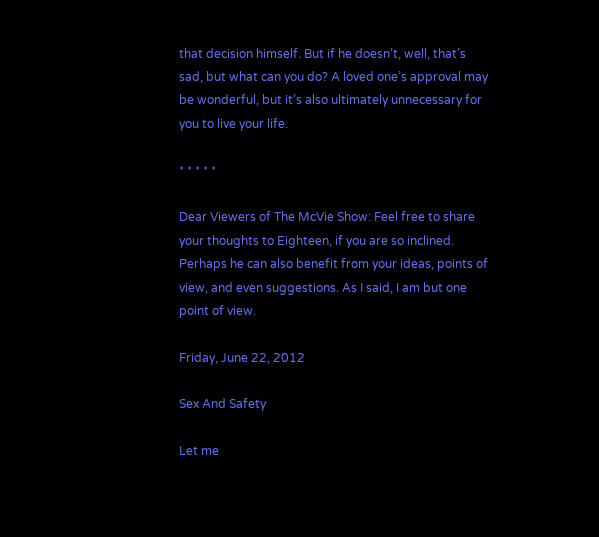that decision himself. But if he doesn’t, well, that’s sad, but what can you do? A loved one’s approval may be wonderful, but it’s also ultimately unnecessary for you to live your life.

* * * * *

Dear Viewers of The McVie Show: Feel free to share your thoughts to Eighteen, if you are so inclined.  Perhaps he can also benefit from your ideas, points of view, and even suggestions. As I said, I am but one point of view.

Friday, June 22, 2012

Sex And Safety

Let me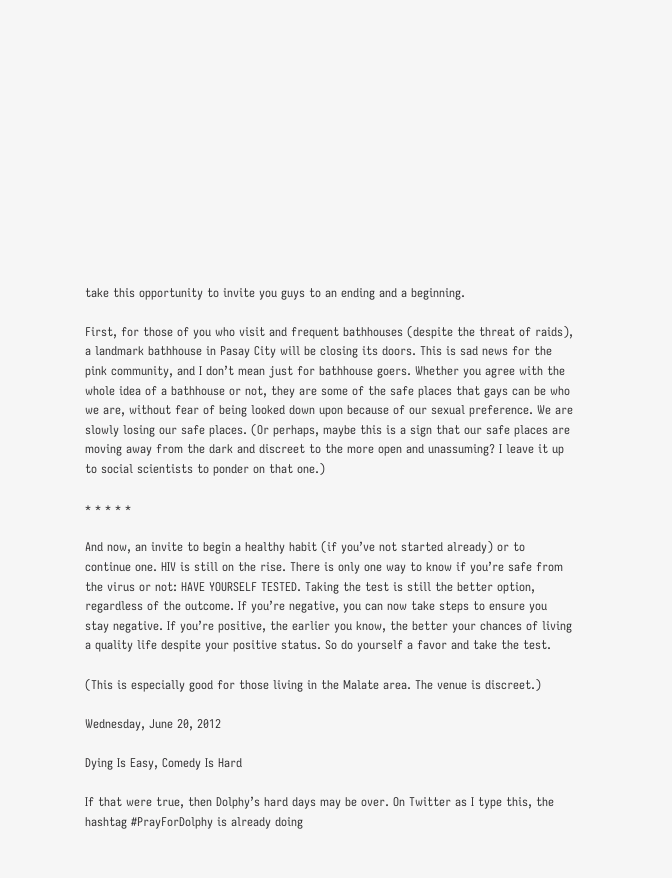take this opportunity to invite you guys to an ending and a beginning.

First, for those of you who visit and frequent bathhouses (despite the threat of raids), a landmark bathhouse in Pasay City will be closing its doors. This is sad news for the pink community, and I don’t mean just for bathhouse goers. Whether you agree with the whole idea of a bathhouse or not, they are some of the safe places that gays can be who we are, without fear of being looked down upon because of our sexual preference. We are slowly losing our safe places. (Or perhaps, maybe this is a sign that our safe places are moving away from the dark and discreet to the more open and unassuming? I leave it up to social scientists to ponder on that one.)

* * * * *

And now, an invite to begin a healthy habit (if you’ve not started already) or to continue one. HIV is still on the rise. There is only one way to know if you’re safe from the virus or not: HAVE YOURSELF TESTED. Taking the test is still the better option, regardless of the outcome. If you’re negative, you can now take steps to ensure you stay negative. If you’re positive, the earlier you know, the better your chances of living a quality life despite your positive status. So do yourself a favor and take the test.

(This is especially good for those living in the Malate area. The venue is discreet.)

Wednesday, June 20, 2012

Dying Is Easy, Comedy Is Hard

If that were true, then Dolphy’s hard days may be over. On Twitter as I type this, the hashtag #PrayForDolphy is already doing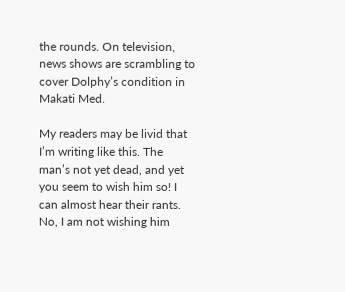the rounds. On television, news shows are scrambling to cover Dolphy’s condition in Makati Med.

My readers may be livid that I’m writing like this. The man’s not yet dead, and yet you seem to wish him so! I can almost hear their rants. No, I am not wishing him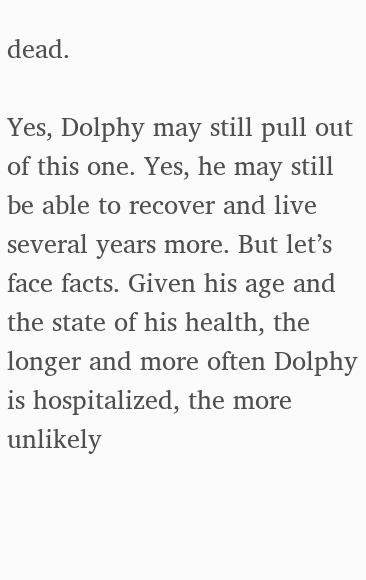dead.

Yes, Dolphy may still pull out of this one. Yes, he may still be able to recover and live several years more. But let’s face facts. Given his age and the state of his health, the longer and more often Dolphy is hospitalized, the more unlikely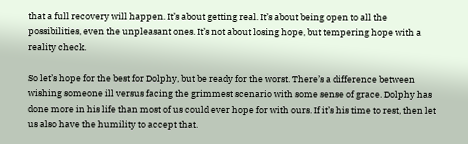that a full recovery will happen. It’s about getting real. It’s about being open to all the possibilities, even the unpleasant ones. It’s not about losing hope, but tempering hope with a reality check.

So let’s hope for the best for Dolphy, but be ready for the worst. There’s a difference between wishing someone ill versus facing the grimmest scenario with some sense of grace. Dolphy has done more in his life than most of us could ever hope for with ours. If it’s his time to rest, then let us also have the humility to accept that.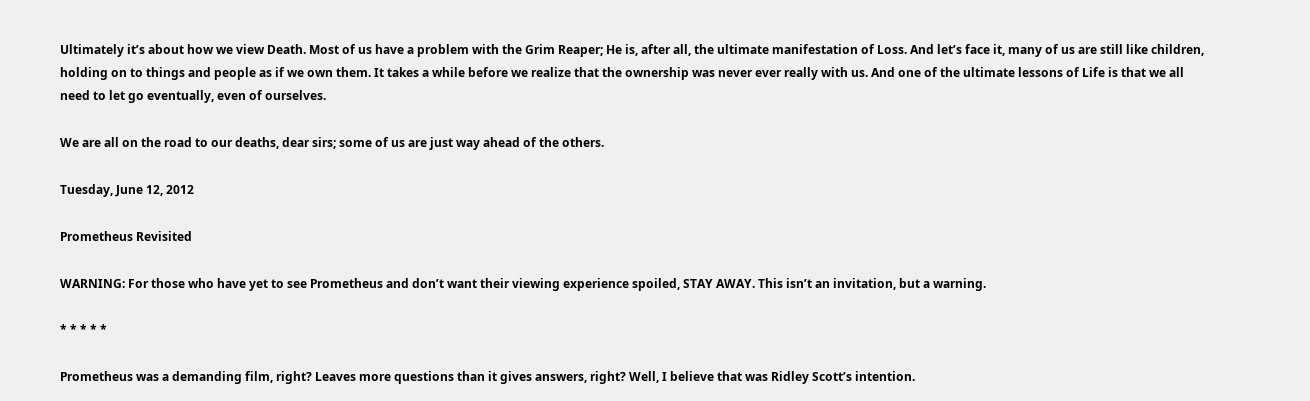Ultimately it’s about how we view Death. Most of us have a problem with the Grim Reaper; He is, after all, the ultimate manifestation of Loss. And let’s face it, many of us are still like children, holding on to things and people as if we own them. It takes a while before we realize that the ownership was never ever really with us. And one of the ultimate lessons of Life is that we all need to let go eventually, even of ourselves.

We are all on the road to our deaths, dear sirs; some of us are just way ahead of the others.

Tuesday, June 12, 2012

Prometheus Revisited

WARNING: For those who have yet to see Prometheus and don’t want their viewing experience spoiled, STAY AWAY. This isn’t an invitation, but a warning.

* * * * *

Prometheus was a demanding film, right? Leaves more questions than it gives answers, right? Well, I believe that was Ridley Scott’s intention.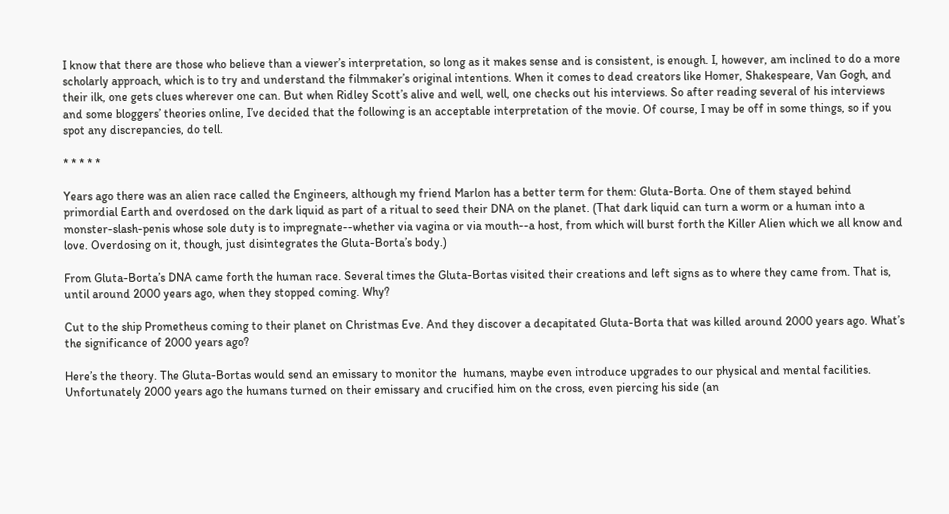I know that there are those who believe than a viewer’s interpretation, so long as it makes sense and is consistent, is enough. I, however, am inclined to do a more scholarly approach, which is to try and understand the filmmaker’s original intentions. When it comes to dead creators like Homer, Shakespeare, Van Gogh, and their ilk, one gets clues wherever one can. But when Ridley Scott’s alive and well, well, one checks out his interviews. So after reading several of his interviews and some bloggers’ theories online, I’ve decided that the following is an acceptable interpretation of the movie. Of course, I may be off in some things, so if you spot any discrepancies, do tell.

* * * * *

Years ago there was an alien race called the Engineers, although my friend Marlon has a better term for them: Gluta-Borta. One of them stayed behind primordial Earth and overdosed on the dark liquid as part of a ritual to seed their DNA on the planet. (That dark liquid can turn a worm or a human into a monster-slash-penis whose sole duty is to impregnate--whether via vagina or via mouth--a host, from which will burst forth the Killer Alien which we all know and love. Overdosing on it, though, just disintegrates the Gluta-Borta’s body.)

From Gluta-Borta’s DNA came forth the human race. Several times the Gluta-Bortas visited their creations and left signs as to where they came from. That is, until around 2000 years ago, when they stopped coming. Why?

Cut to the ship Prometheus coming to their planet on Christmas Eve. And they discover a decapitated Gluta-Borta that was killed around 2000 years ago. What’s the significance of 2000 years ago?

Here’s the theory. The Gluta-Bortas would send an emissary to monitor the  humans, maybe even introduce upgrades to our physical and mental facilities. Unfortunately 2000 years ago the humans turned on their emissary and crucified him on the cross, even piercing his side (an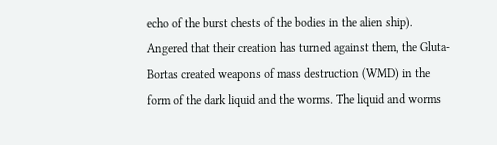echo of the burst chests of the bodies in the alien ship). Angered that their creation has turned against them, the Gluta-Bortas created weapons of mass destruction (WMD) in the form of the dark liquid and the worms. The liquid and worms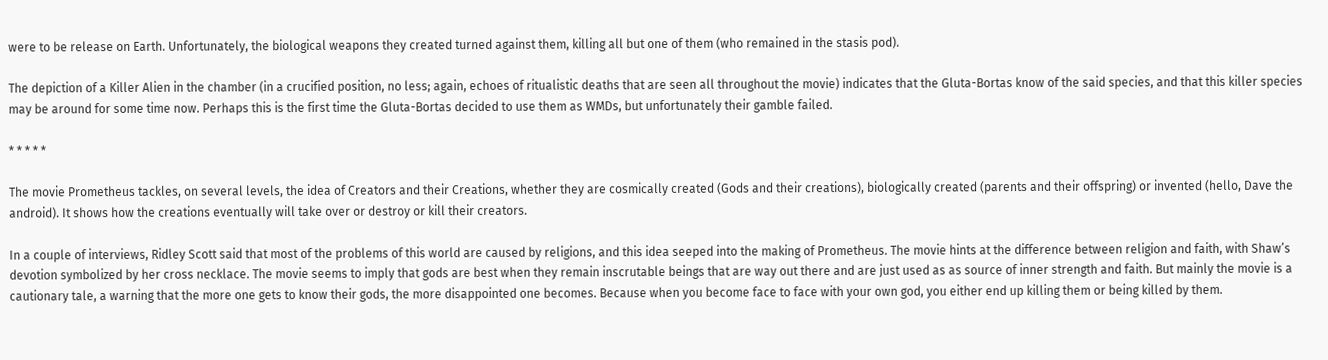were to be release on Earth. Unfortunately, the biological weapons they created turned against them, killing all but one of them (who remained in the stasis pod).

The depiction of a Killer Alien in the chamber (in a crucified position, no less; again, echoes of ritualistic deaths that are seen all throughout the movie) indicates that the Gluta-Bortas know of the said species, and that this killer species may be around for some time now. Perhaps this is the first time the Gluta-Bortas decided to use them as WMDs, but unfortunately their gamble failed.

* * * * *

The movie Prometheus tackles, on several levels, the idea of Creators and their Creations, whether they are cosmically created (Gods and their creations), biologically created (parents and their offspring) or invented (hello, Dave the android). It shows how the creations eventually will take over or destroy or kill their creators.

In a couple of interviews, Ridley Scott said that most of the problems of this world are caused by religions, and this idea seeped into the making of Prometheus. The movie hints at the difference between religion and faith, with Shaw’s devotion symbolized by her cross necklace. The movie seems to imply that gods are best when they remain inscrutable beings that are way out there and are just used as as source of inner strength and faith. But mainly the movie is a cautionary tale, a warning that the more one gets to know their gods, the more disappointed one becomes. Because when you become face to face with your own god, you either end up killing them or being killed by them.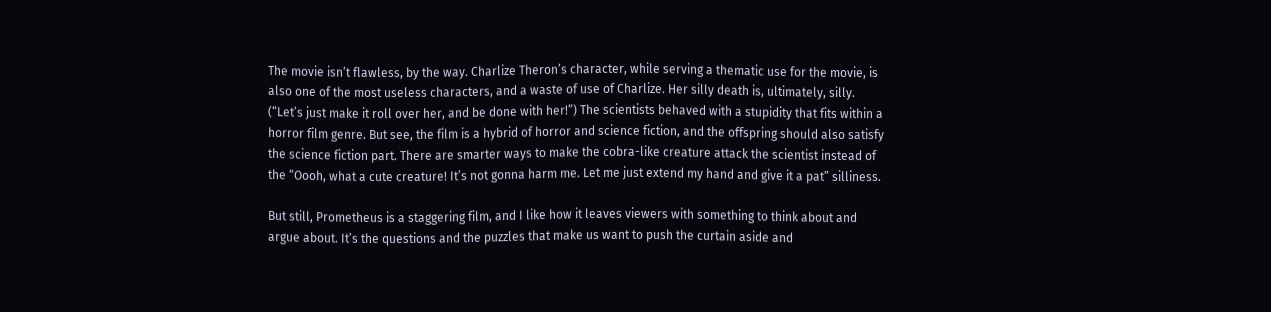The movie isn’t flawless, by the way. Charlize Theron’s character, while serving a thematic use for the movie, is also one of the most useless characters, and a waste of use of Charlize. Her silly death is, ultimately, silly. (“Let’s just make it roll over her, and be done with her!”) The scientists behaved with a stupidity that fits within a horror film genre. But see, the film is a hybrid of horror and science fiction, and the offspring should also satisfy the science fiction part. There are smarter ways to make the cobra-like creature attack the scientist instead of the “Oooh, what a cute creature! It’s not gonna harm me. Let me just extend my hand and give it a pat” silliness.

But still, Prometheus is a staggering film, and I like how it leaves viewers with something to think about and argue about. It’s the questions and the puzzles that make us want to push the curtain aside and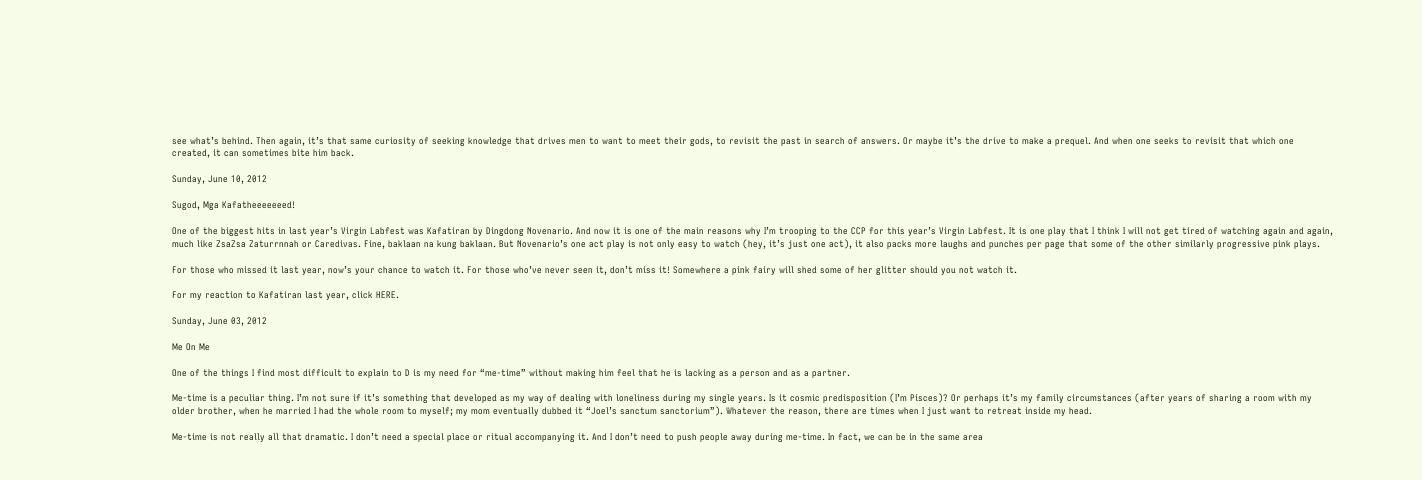see what’s behind. Then again, it’s that same curiosity of seeking knowledge that drives men to want to meet their gods, to revisit the past in search of answers. Or maybe it’s the drive to make a prequel. And when one seeks to revisit that which one created, it can sometimes bite him back.

Sunday, June 10, 2012

Sugod, Mga Kafatheeeeeeed!

One of the biggest hits in last year’s Virgin Labfest was Kafatiran by Dingdong Novenario. And now it is one of the main reasons why I’m trooping to the CCP for this year’s Virgin Labfest. It is one play that I think I will not get tired of watching again and again, much like ZsaZsa Zaturrnnah or Caredivas. Fine, baklaan na kung baklaan. But Novenario’s one act play is not only easy to watch (hey, it’s just one act), it also packs more laughs and punches per page that some of the other similarly progressive pink plays.

For those who missed it last year, now’s your chance to watch it. For those who’ve never seen it, don’t miss it! Somewhere a pink fairy will shed some of her glitter should you not watch it.

For my reaction to Kafatiran last year, click HERE.

Sunday, June 03, 2012

Me On Me

One of the things I find most difficult to explain to D is my need for “me-time” without making him feel that he is lacking as a person and as a partner.

Me-time is a peculiar thing. I’m not sure if it’s something that developed as my way of dealing with loneliness during my single years. Is it cosmic predisposition (I’m Pisces)? Or perhaps it’s my family circumstances (after years of sharing a room with my older brother, when he married I had the whole room to myself; my mom eventually dubbed it “Joel’s sanctum sanctorium”). Whatever the reason, there are times when I just want to retreat inside my head.

Me-time is not really all that dramatic. I don’t need a special place or ritual accompanying it. And I don’t need to push people away during me-time. In fact, we can be in the same area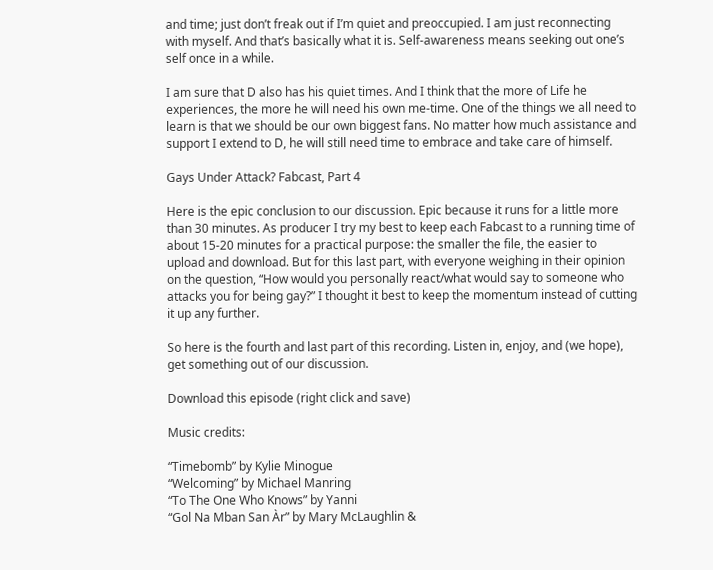and time; just don’t freak out if I’m quiet and preoccupied. I am just reconnecting with myself. And that’s basically what it is. Self-awareness means seeking out one’s self once in a while.

I am sure that D also has his quiet times. And I think that the more of Life he experiences, the more he will need his own me-time. One of the things we all need to learn is that we should be our own biggest fans. No matter how much assistance and support I extend to D, he will still need time to embrace and take care of himself.

Gays Under Attack? Fabcast, Part 4

Here is the epic conclusion to our discussion. Epic because it runs for a little more than 30 minutes. As producer I try my best to keep each Fabcast to a running time of about 15-20 minutes for a practical purpose: the smaller the file, the easier to upload and download. But for this last part, with everyone weighing in their opinion on the question, “How would you personally react/what would say to someone who attacks you for being gay?” I thought it best to keep the momentum instead of cutting it up any further.

So here is the fourth and last part of this recording. Listen in, enjoy, and (we hope), get something out of our discussion.

Download this episode (right click and save)

Music credits:

“Timebomb” by Kylie Minogue
“Welcoming” by Michael Manring
“To The One Who Knows” by Yanni
“Gol Na Mban San Àr” by Mary McLaughlin &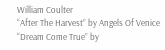William Coulter
“After The Harvest” by Angels Of Venice
“Dream Come True” by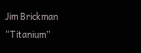Jim Brickman
“Titanium”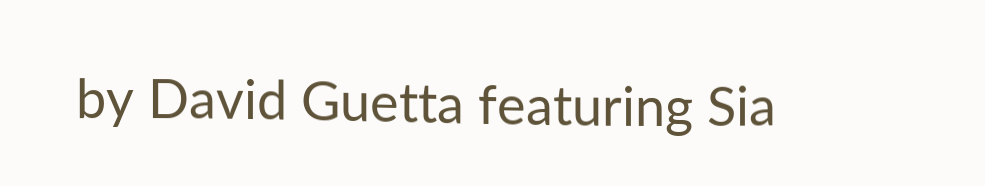by David Guetta featuring Sia